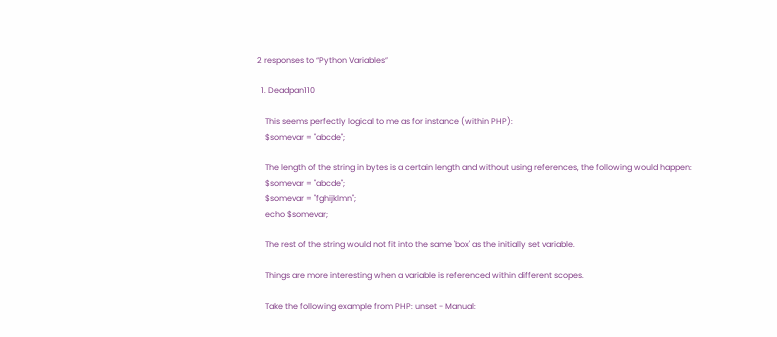2 responses to “Python Variables”

  1. Deadpan110

    This seems perfectly logical to me as for instance (within PHP):
    $somevar = "abcde";

    The length of the string in bytes is a certain length and without using references, the following would happen:
    $somevar = "abcde";
    $somevar = "fghijklmn";
    echo $somevar;

    The rest of the string would not fit into the same 'box' as the initially set variable.

    Things are more interesting when a variable is referenced within different scopes.

    Take the following example from PHP: unset - Manual: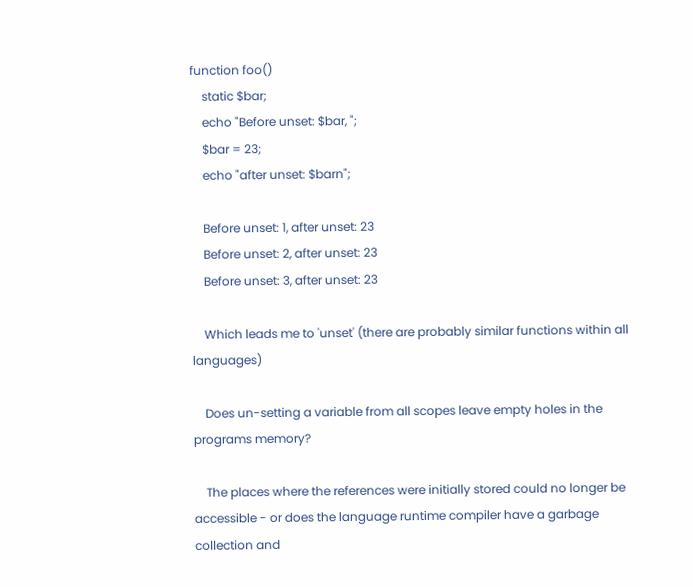function foo()
    static $bar;
    echo "Before unset: $bar, ";
    $bar = 23;
    echo "after unset: $barn";

    Before unset: 1, after unset: 23
    Before unset: 2, after unset: 23
    Before unset: 3, after unset: 23

    Which leads me to 'unset' (there are probably similar functions within all languages)

    Does un-setting a variable from all scopes leave empty holes in the programs memory?

    The places where the references were initially stored could no longer be accessible - or does the language runtime compiler have a garbage collection and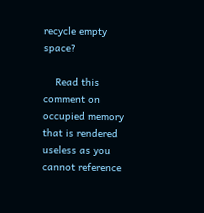recycle empty space?

    Read this comment on occupied memory that is rendered useless as you cannot reference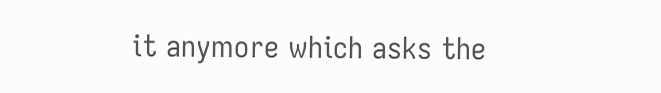it anymore which asks the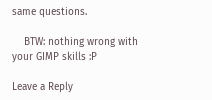same questions.

    BTW: nothing wrong with your GIMP skills :P

Leave a Reply